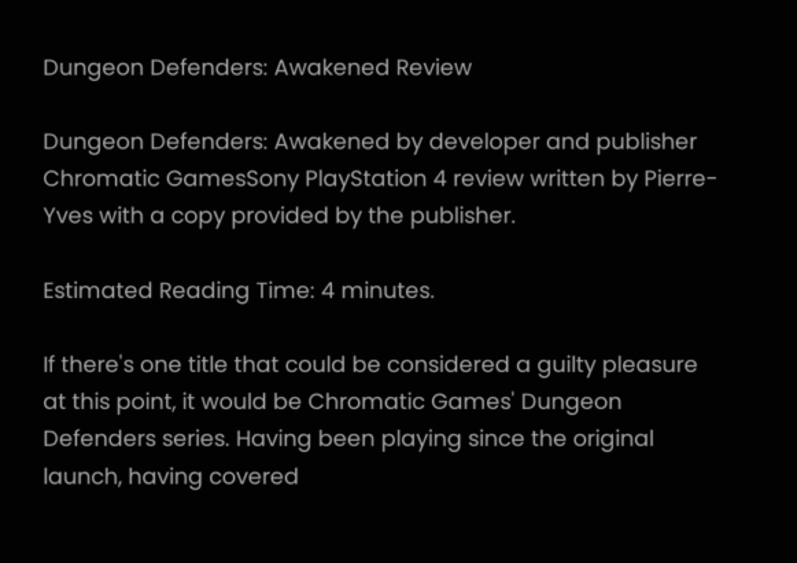Dungeon Defenders: Awakened Review

Dungeon Defenders: Awakened by developer and publisher Chromatic GamesSony PlayStation 4 review written by Pierre-Yves with a copy provided by the publisher.

Estimated Reading Time: 4 minutes.

If there's one title that could be considered a guilty pleasure at this point, it would be Chromatic Games' Dungeon Defenders series. Having been playing since the original launch, having covered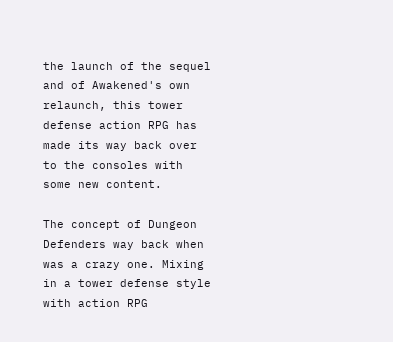the launch of the sequel and of Awakened's own relaunch, this tower defense action RPG has made its way back over to the consoles with some new content.

The concept of Dungeon Defenders way back when was a crazy one. Mixing in a tower defense style with action RPG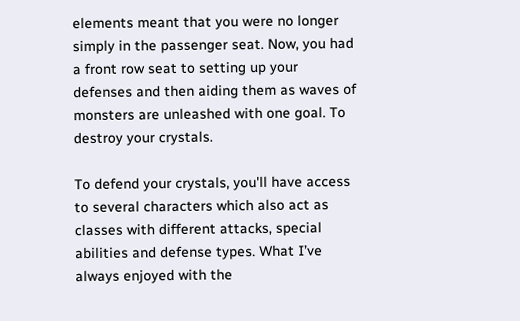elements meant that you were no longer simply in the passenger seat. Now, you had a front row seat to setting up your defenses and then aiding them as waves of monsters are unleashed with one goal. To destroy your crystals.

To defend your crystals, you'll have access to several characters which also act as classes with different attacks, special abilities and defense types. What I’ve always enjoyed with the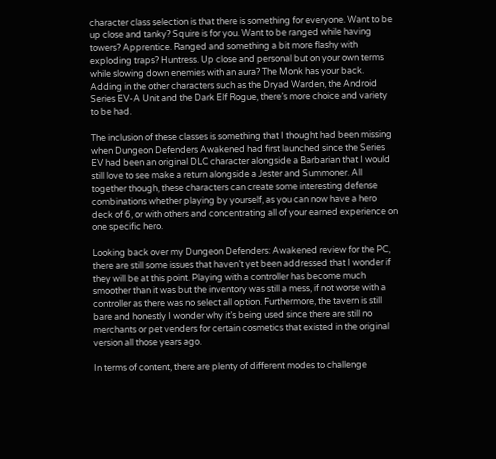character class selection is that there is something for everyone. Want to be up close and tanky? Squire is for you. Want to be ranged while having towers? Apprentice. Ranged and something a bit more flashy with exploding traps? Huntress. Up close and personal but on your own terms while slowing down enemies with an aura? The Monk has your back. Adding in the other characters such as the Dryad Warden, the Android Series EV-A Unit and the Dark Elf Rogue, there’s more choice and variety to be had.

The inclusion of these classes is something that I thought had been missing when Dungeon Defenders Awakened had first launched since the Series EV had been an original DLC character alongside a Barbarian that I would still love to see make a return alongside a Jester and Summoner. All together though, these characters can create some interesting defense combinations whether playing by yourself, as you can now have a hero deck of 6, or with others and concentrating all of your earned experience on one specific hero.

Looking back over my Dungeon Defenders: Awakened review for the PC, there are still some issues that haven’t yet been addressed that I wonder if they will be at this point. Playing with a controller has become much smoother than it was but the inventory was still a mess, if not worse with a controller as there was no select all option. Furthermore, the tavern is still bare and honestly I wonder why it’s being used since there are still no merchants or pet venders for certain cosmetics that existed in the original version all those years ago.

In terms of content, there are plenty of different modes to challenge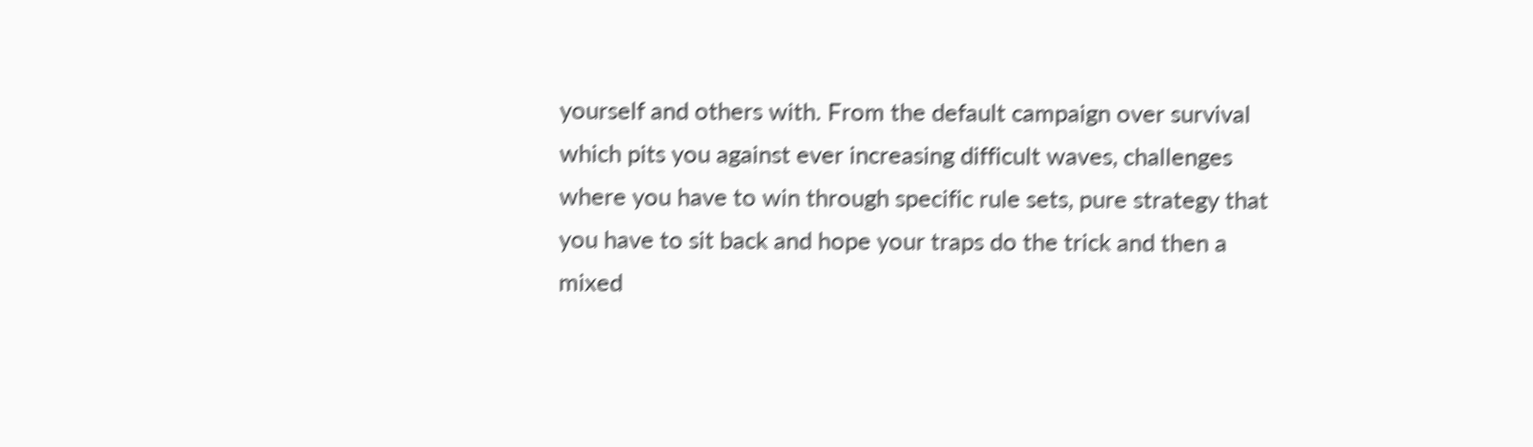yourself and others with. From the default campaign over survival which pits you against ever increasing difficult waves, challenges where you have to win through specific rule sets, pure strategy that you have to sit back and hope your traps do the trick and then a mixed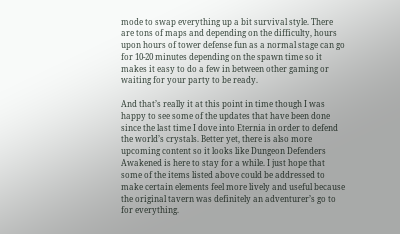mode to swap everything up a bit survival style. There are tons of maps and depending on the difficulty, hours upon hours of tower defense fun as a normal stage can go for 10-20 minutes depending on the spawn time so it makes it easy to do a few in between other gaming or waiting for your party to be ready.

And that’s really it at this point in time though I was happy to see some of the updates that have been done since the last time I dove into Eternia in order to defend the world’s crystals. Better yet, there is also more upcoming content so it looks like Dungeon Defenders Awakened is here to stay for a while. I just hope that some of the items listed above could be addressed to make certain elements feel more lively and useful because the original tavern was definitely an adventurer’s go to for everything.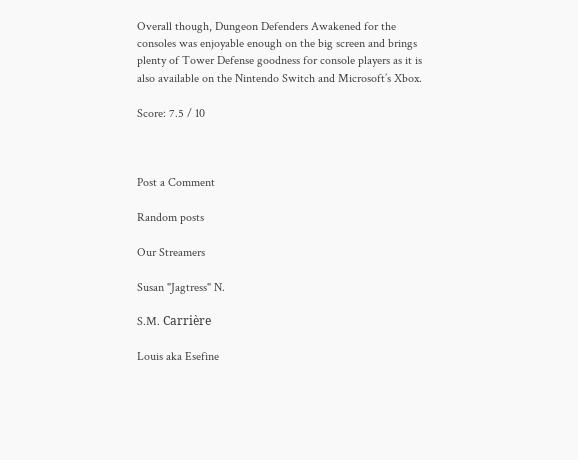Overall though, Dungeon Defenders Awakened for the consoles was enjoyable enough on the big screen and brings plenty of Tower Defense goodness for console players as it is also available on the Nintendo Switch and Microsoft’s Xbox.

Score: 7.5 / 10



Post a Comment

Random posts

Our Streamers

Susan "Jagtress" N.

S.M. Carrière

Louis aka Esefine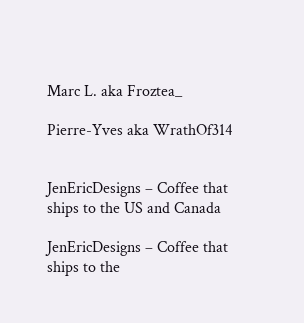Marc L. aka Froztea_

Pierre-Yves aka WrathOf314


JenEricDesigns – Coffee that ships to the US and Canada

JenEricDesigns – Coffee that ships to the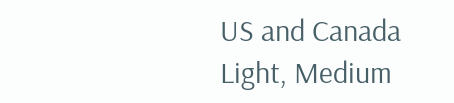US and Canada
Light, Medium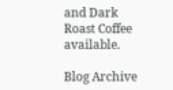and Dark Roast Coffee available.

Blog Archive